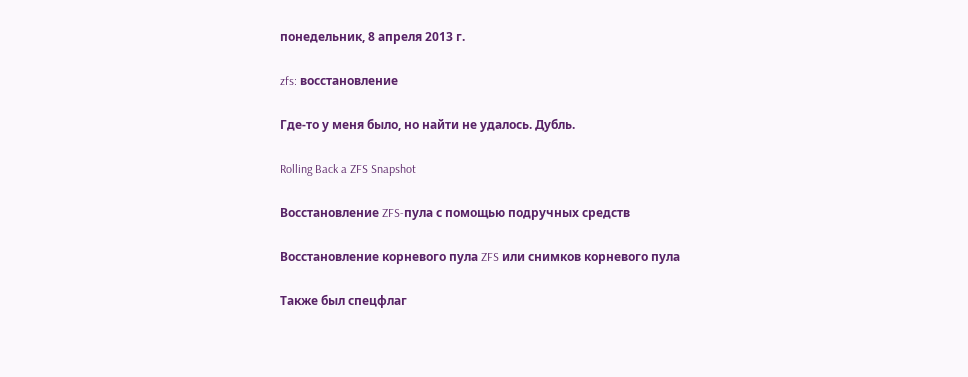понедельник, 8 апреля 2013 г.

zfs: восстановление

Где-то у меня было, но найти не удалось. Дубль.

Rolling Back a ZFS Snapshot

Восстановление ZFS-пула с помощью подручных средств

Восстановление корневого пула ZFS или снимков корневого пула

Также был спецфлаг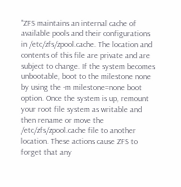"ZFS maintains an internal cache of available pools and their configurations in /etc/zfs/zpool.cache. The location and contents of this file are private and are subject to change. If the system becomes unbootable, boot to the milestone none by using the -m milestone=none boot option. Once the system is up, remount your root file system as writable and then rename or move the /etc/zfs/zpool.cache file to another location. These actions cause ZFS to forget that any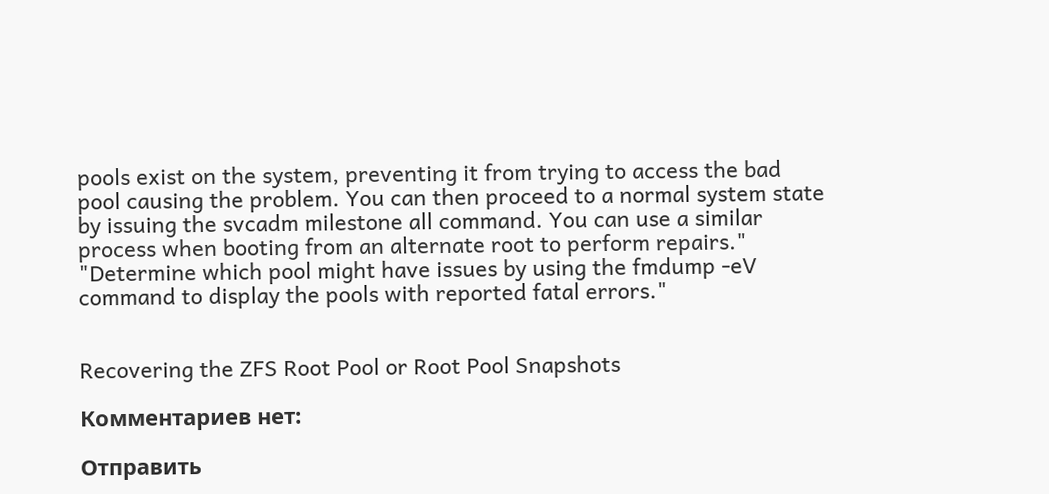pools exist on the system, preventing it from trying to access the bad pool causing the problem. You can then proceed to a normal system state by issuing the svcadm milestone all command. You can use a similar process when booting from an alternate root to perform repairs."
"Determine which pool might have issues by using the fmdump -eV command to display the pools with reported fatal errors."


Recovering the ZFS Root Pool or Root Pool Snapshots

Комментариев нет:

Отправить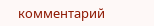комментарий